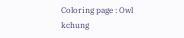Coloring page : Owl kchung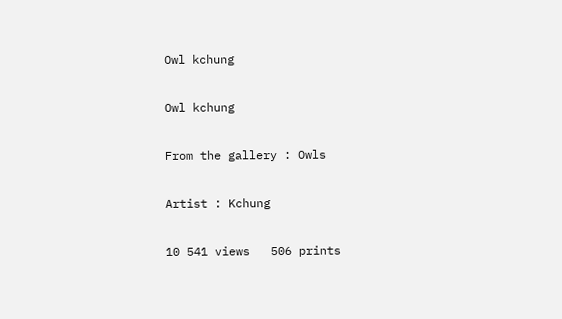Owl kchung

Owl kchung

From the gallery : Owls

Artist : Kchung

10 541 views   506 prints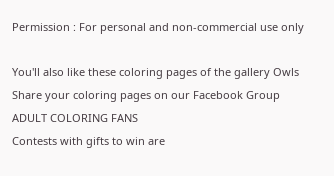Permission : For personal and non-commercial use only

You'll also like these coloring pages of the gallery Owls
Share your coloring pages on our Facebook Group ADULT COLORING FANS
Contests with gifts to win are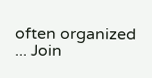often organized ... Join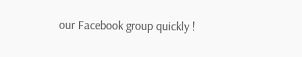our Facebook group quickly !